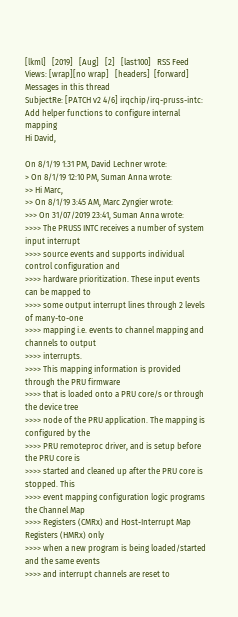[lkml]   [2019]   [Aug]   [2]   [last100]   RSS Feed
Views: [wrap][no wrap]   [headers]  [forward]
Messages in this thread
SubjectRe: [PATCH v2 4/6] irqchip/irq-pruss-intc: Add helper functions to configure internal mapping
Hi David,

On 8/1/19 1:31 PM, David Lechner wrote:
> On 8/1/19 12:10 PM, Suman Anna wrote:
>> Hi Marc,
>> On 8/1/19 3:45 AM, Marc Zyngier wrote:
>>> On 31/07/2019 23:41, Suman Anna wrote:
>>>> The PRUSS INTC receives a number of system input interrupt
>>>> source events and supports individual control configuration and
>>>> hardware prioritization. These input events can be mapped to
>>>> some output interrupt lines through 2 levels of many-to-one
>>>> mapping i.e. events to channel mapping and channels to output
>>>> interrupts.
>>>> This mapping information is provided through the PRU firmware
>>>> that is loaded onto a PRU core/s or through the device tree
>>>> node of the PRU application. The mapping is configured by the
>>>> PRU remoteproc driver, and is setup before the PRU core is
>>>> started and cleaned up after the PRU core is stopped. This
>>>> event mapping configuration logic programs the Channel Map
>>>> Registers (CMRx) and Host-Interrupt Map Registers (HMRx) only
>>>> when a new program is being loaded/started and the same events
>>>> and interrupt channels are reset to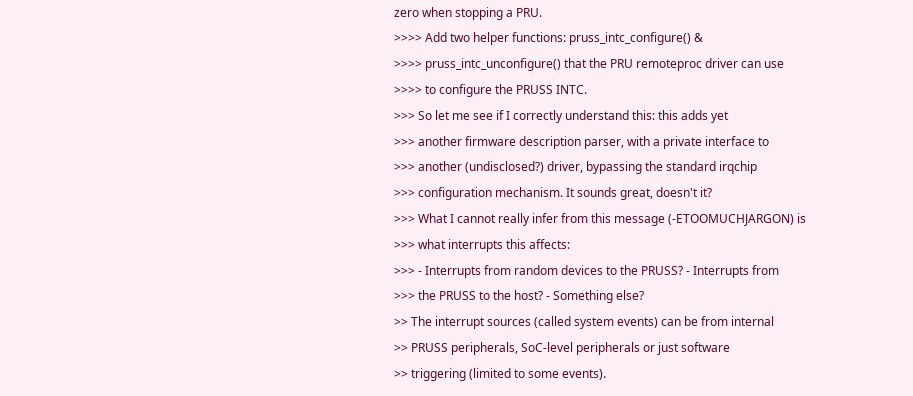zero when stopping a PRU.
>>>> Add two helper functions: pruss_intc_configure() &
>>>> pruss_intc_unconfigure() that the PRU remoteproc driver can use
>>>> to configure the PRUSS INTC.
>>> So let me see if I correctly understand this: this adds yet
>>> another firmware description parser, with a private interface to
>>> another (undisclosed?) driver, bypassing the standard irqchip
>>> configuration mechanism. It sounds great, doesn't it?
>>> What I cannot really infer from this message (-ETOOMUCHJARGON) is
>>> what interrupts this affects:
>>> - Interrupts from random devices to the PRUSS? - Interrupts from
>>> the PRUSS to the host? - Something else?
>> The interrupt sources (called system events) can be from internal
>> PRUSS peripherals, SoC-level peripherals or just software
>> triggering (limited to some events).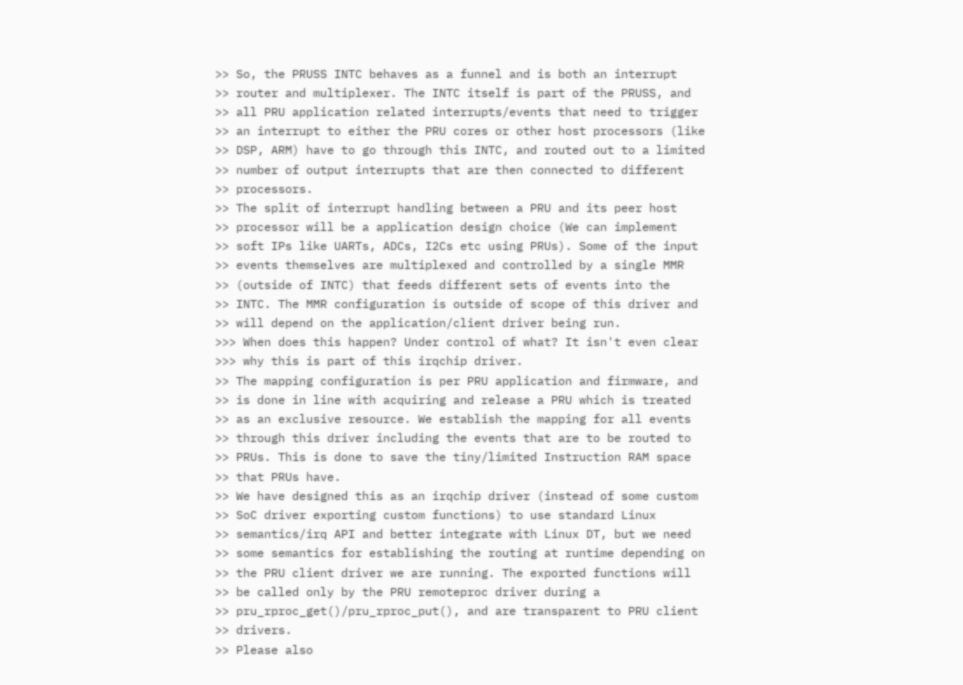>> So, the PRUSS INTC behaves as a funnel and is both an interrupt
>> router and multiplexer. The INTC itself is part of the PRUSS, and
>> all PRU application related interrupts/events that need to trigger
>> an interrupt to either the PRU cores or other host processors (like
>> DSP, ARM) have to go through this INTC, and routed out to a limited
>> number of output interrupts that are then connected to different
>> processors.
>> The split of interrupt handling between a PRU and its peer host
>> processor will be a application design choice (We can implement
>> soft IPs like UARTs, ADCs, I2Cs etc using PRUs). Some of the input
>> events themselves are multiplexed and controlled by a single MMR
>> (outside of INTC) that feeds different sets of events into the
>> INTC. The MMR configuration is outside of scope of this driver and
>> will depend on the application/client driver being run.
>>> When does this happen? Under control of what? It isn't even clear
>>> why this is part of this irqchip driver.
>> The mapping configuration is per PRU application and firmware, and
>> is done in line with acquiring and release a PRU which is treated
>> as an exclusive resource. We establish the mapping for all events
>> through this driver including the events that are to be routed to
>> PRUs. This is done to save the tiny/limited Instruction RAM space
>> that PRUs have.
>> We have designed this as an irqchip driver (instead of some custom
>> SoC driver exporting custom functions) to use standard Linux
>> semantics/irq API and better integrate with Linux DT, but we need
>> some semantics for establishing the routing at runtime depending on
>> the PRU client driver we are running. The exported functions will
>> be called only by the PRU remoteproc driver during a
>> pru_rproc_get()/pru_rproc_put(), and are transparent to PRU client
>> drivers.
>> Please also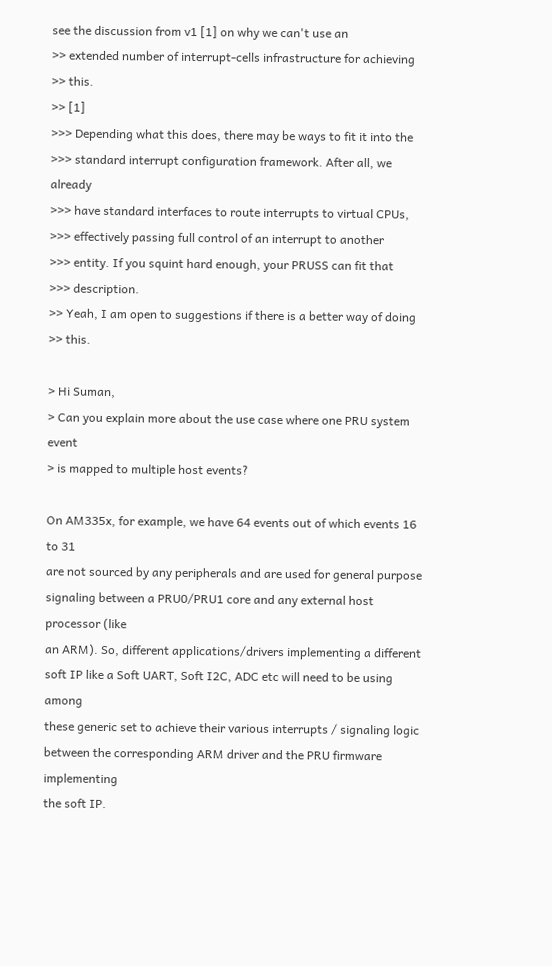see the discussion from v1 [1] on why we can't use an
>> extended number of interrupt-cells infrastructure for achieving
>> this.
>> [1]
>>> Depending what this does, there may be ways to fit it into the
>>> standard interrupt configuration framework. After all, we already
>>> have standard interfaces to route interrupts to virtual CPUs,
>>> effectively passing full control of an interrupt to another
>>> entity. If you squint hard enough, your PRUSS can fit that
>>> description.
>> Yeah, I am open to suggestions if there is a better way of doing
>> this.

> Hi Suman,
> Can you explain more about the use case where one PRU system event
> is mapped to multiple host events?

On AM335x, for example, we have 64 events out of which events 16 to 31
are not sourced by any peripherals and are used for general purpose
signaling between a PRU0/PRU1 core and any external host processor (like
an ARM). So, different applications/drivers implementing a different
soft IP like a Soft UART, Soft I2C, ADC etc will need to be using among
these generic set to achieve their various interrupts / signaling logic
between the corresponding ARM driver and the PRU firmware implementing
the soft IP.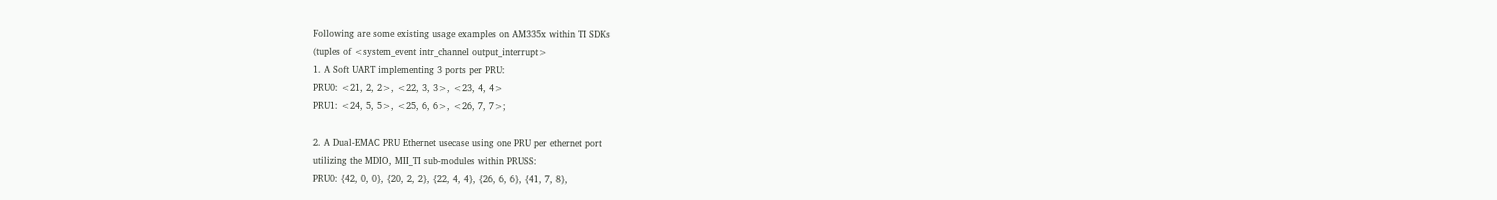Following are some existing usage examples on AM335x within TI SDKs
(tuples of <system_event intr_channel output_interrupt>
1. A Soft UART implementing 3 ports per PRU:
PRU0: <21, 2, 2>, <22, 3, 3>, <23, 4, 4>
PRU1: <24, 5, 5>, <25, 6, 6>, <26, 7, 7>;

2. A Dual-EMAC PRU Ethernet usecase using one PRU per ethernet port
utilizing the MDIO, MII_TI sub-modules within PRUSS:
PRU0: {42, 0, 0}, {20, 2, 2}, {22, 4, 4}, {26, 6, 6}, {41, 7, 8},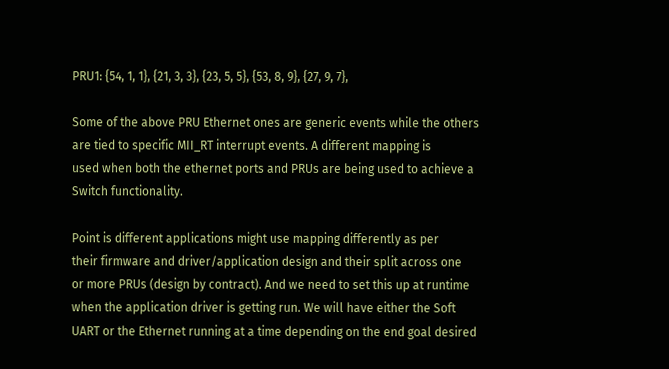PRU1: {54, 1, 1}, {21, 3, 3}, {23, 5, 5}, {53, 8, 9}, {27, 9, 7},

Some of the above PRU Ethernet ones are generic events while the others
are tied to specific MII_RT interrupt events. A different mapping is
used when both the ethernet ports and PRUs are being used to achieve a
Switch functionality.

Point is different applications might use mapping differently as per
their firmware and driver/application design and their split across one
or more PRUs (design by contract). And we need to set this up at runtime
when the application driver is getting run. We will have either the Soft
UART or the Ethernet running at a time depending on the end goal desired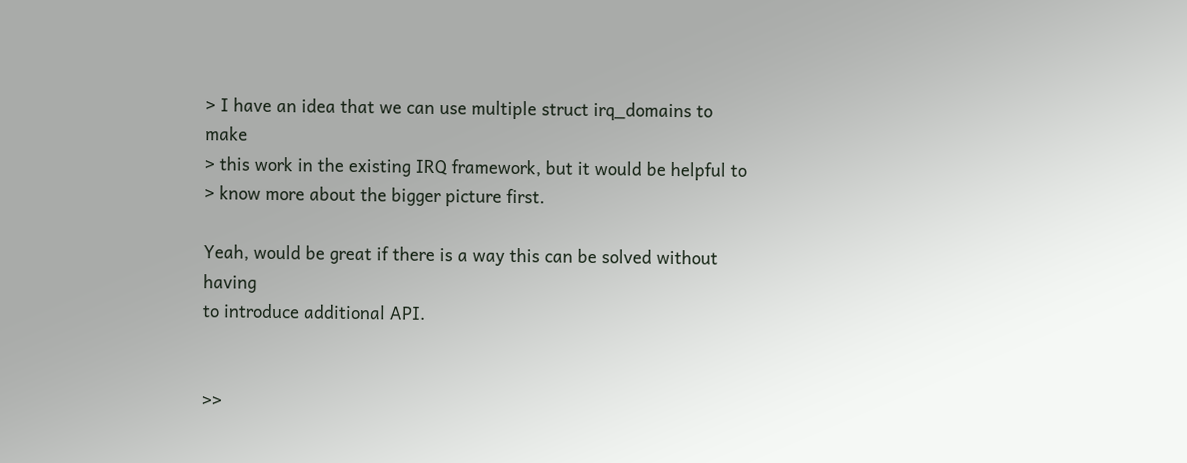> I have an idea that we can use multiple struct irq_domains to make
> this work in the existing IRQ framework, but it would be helpful to
> know more about the bigger picture first.

Yeah, would be great if there is a way this can be solved without having
to introduce additional API.


>>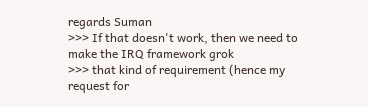regards Suman
>>> If that doesn't work, then we need to make the IRQ framework grok
>>> that kind of requirement (hence my request for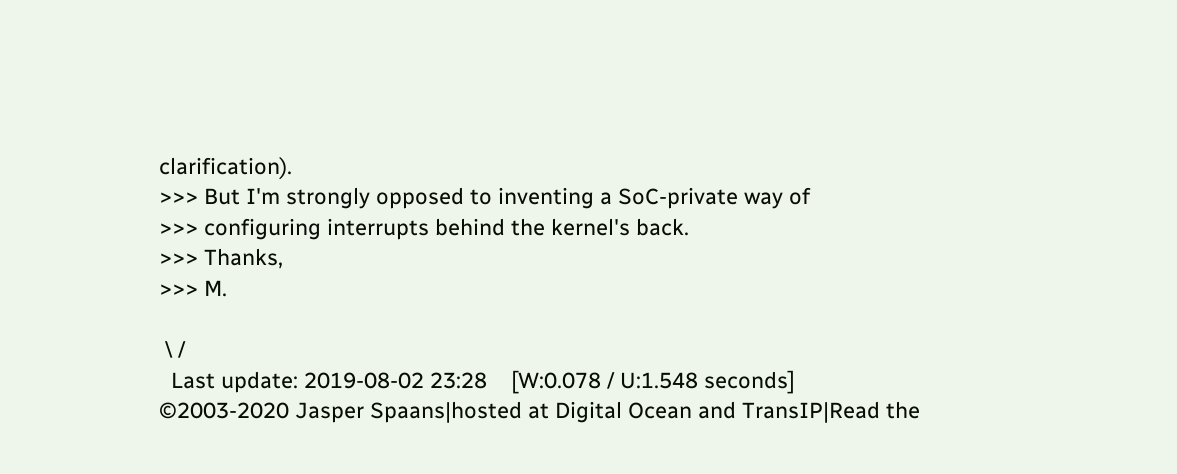clarification).
>>> But I'm strongly opposed to inventing a SoC-private way of
>>> configuring interrupts behind the kernel's back.
>>> Thanks,
>>> M.

 \ /
  Last update: 2019-08-02 23:28    [W:0.078 / U:1.548 seconds]
©2003-2020 Jasper Spaans|hosted at Digital Ocean and TransIP|Read the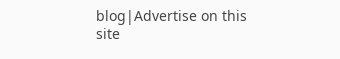blog|Advertise on this site